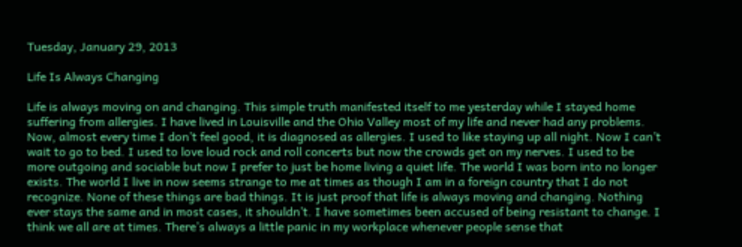Tuesday, January 29, 2013

Life Is Always Changing

Life is always moving on and changing. This simple truth manifested itself to me yesterday while I stayed home suffering from allergies. I have lived in Louisville and the Ohio Valley most of my life and never had any problems. Now, almost every time I don’t feel good, it is diagnosed as allergies. I used to like staying up all night. Now I can’t wait to go to bed. I used to love loud rock and roll concerts but now the crowds get on my nerves. I used to be more outgoing and sociable but now I prefer to just be home living a quiet life. The world I was born into no longer exists. The world I live in now seems strange to me at times as though I am in a foreign country that I do not recognize. None of these things are bad things. It is just proof that life is always moving and changing. Nothing ever stays the same and in most cases, it shouldn’t. I have sometimes been accused of being resistant to change. I think we all are at times. There’s always a little panic in my workplace whenever people sense that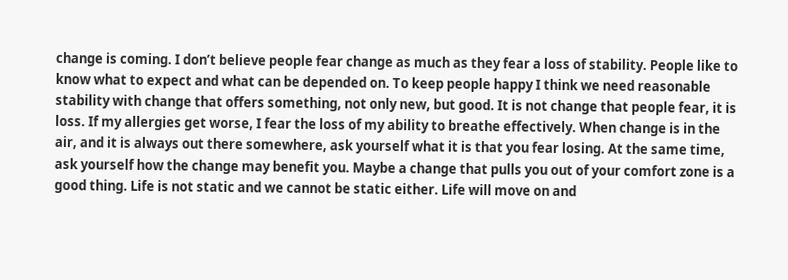change is coming. I don’t believe people fear change as much as they fear a loss of stability. People like to know what to expect and what can be depended on. To keep people happy I think we need reasonable stability with change that offers something, not only new, but good. It is not change that people fear, it is loss. If my allergies get worse, I fear the loss of my ability to breathe effectively. When change is in the air, and it is always out there somewhere, ask yourself what it is that you fear losing. At the same time, ask yourself how the change may benefit you. Maybe a change that pulls you out of your comfort zone is a good thing. Life is not static and we cannot be static either. Life will move on and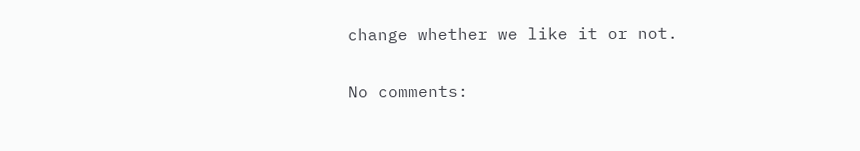change whether we like it or not.

No comments: